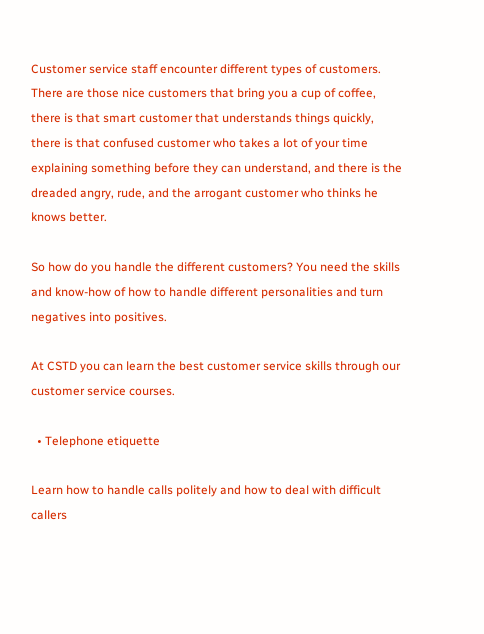Customer service staff encounter different types of customers. There are those nice customers that bring you a cup of coffee, there is that smart customer that understands things quickly, there is that confused customer who takes a lot of your time explaining something before they can understand, and there is the dreaded angry, rude, and the arrogant customer who thinks he knows better.

So how do you handle the different customers? You need the skills and know-how of how to handle different personalities and turn negatives into positives.

At CSTD you can learn the best customer service skills through our customer service courses.

  • Telephone etiquette

Learn how to handle calls politely and how to deal with difficult callers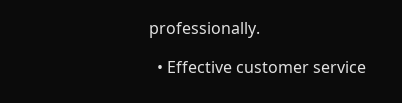professionally.

  • Effective customer service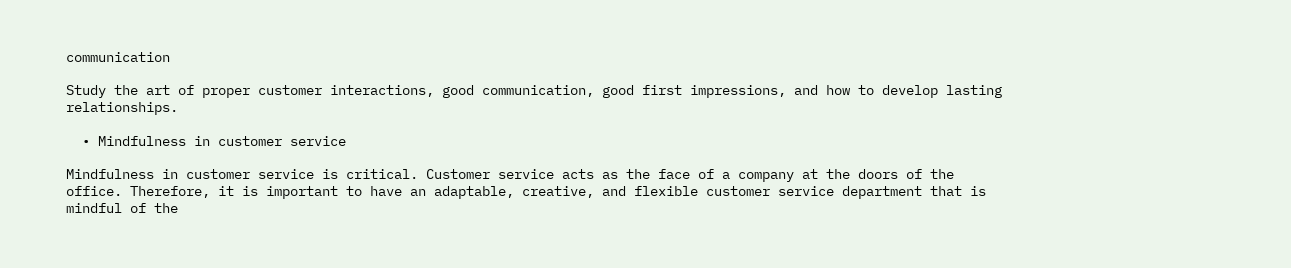communication

Study the art of proper customer interactions, good communication, good first impressions, and how to develop lasting relationships.

  • Mindfulness in customer service

Mindfulness in customer service is critical. Customer service acts as the face of a company at the doors of the office. Therefore, it is important to have an adaptable, creative, and flexible customer service department that is mindful of the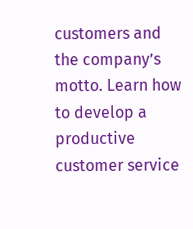customers and the company’s motto. Learn how to develop a productive customer service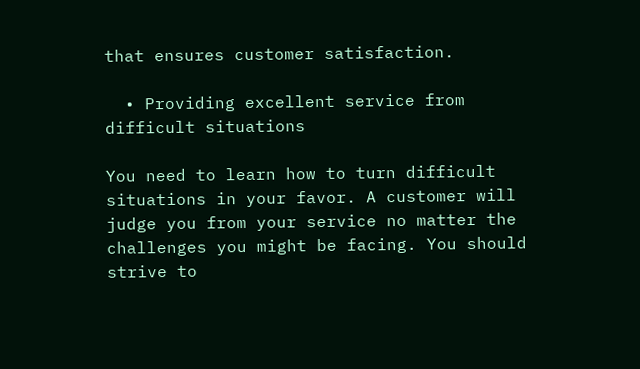that ensures customer satisfaction.

  • Providing excellent service from difficult situations

You need to learn how to turn difficult situations in your favor. A customer will judge you from your service no matter the challenges you might be facing. You should strive to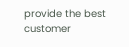provide the best customer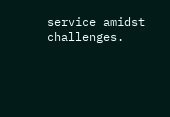service amidst challenges.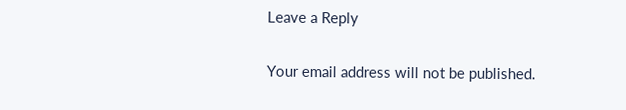Leave a Reply

Your email address will not be published.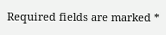Required fields are marked *